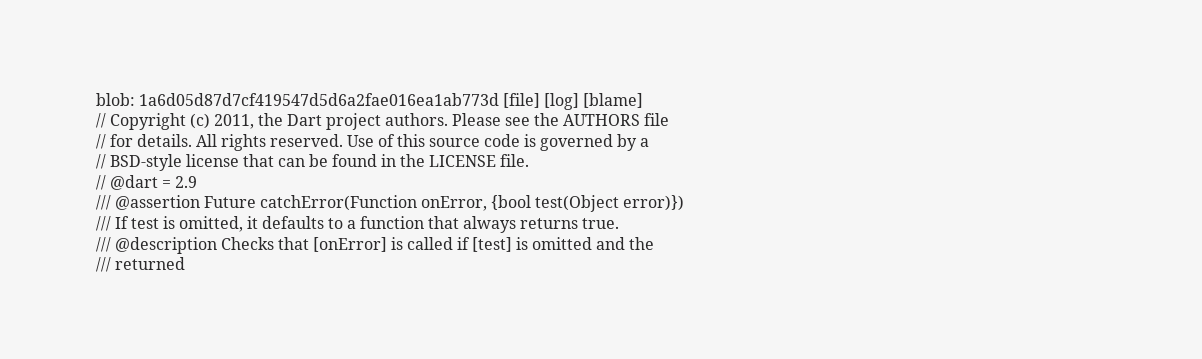blob: 1a6d05d87d7cf419547d5d6a2fae016ea1ab773d [file] [log] [blame]
// Copyright (c) 2011, the Dart project authors. Please see the AUTHORS file
// for details. All rights reserved. Use of this source code is governed by a
// BSD-style license that can be found in the LICENSE file.
// @dart = 2.9
/// @assertion Future catchError(Function onError, {bool test(Object error)})
/// If test is omitted, it defaults to a function that always returns true.
/// @description Checks that [onError] is called if [test] is omitted and the
/// returned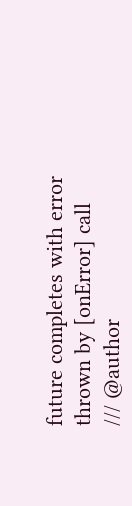future completes with error thrown by [onError] call
/// @author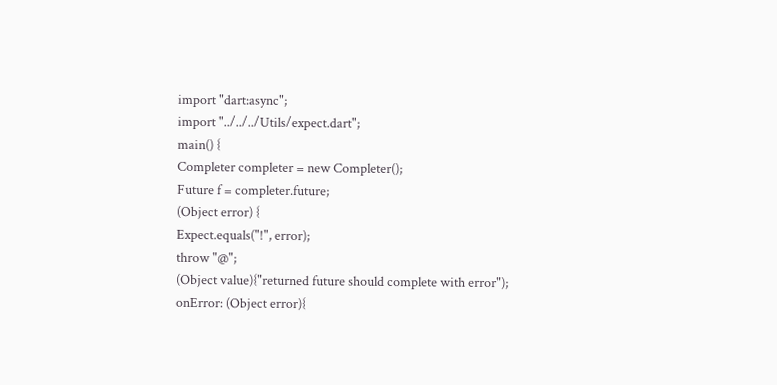import "dart:async";
import "../../../Utils/expect.dart";
main() {
Completer completer = new Completer();
Future f = completer.future;
(Object error) {
Expect.equals("!", error);
throw "@";
(Object value){"returned future should complete with error");
onError: (Object error){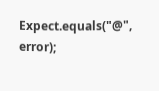Expect.equals("@", error);